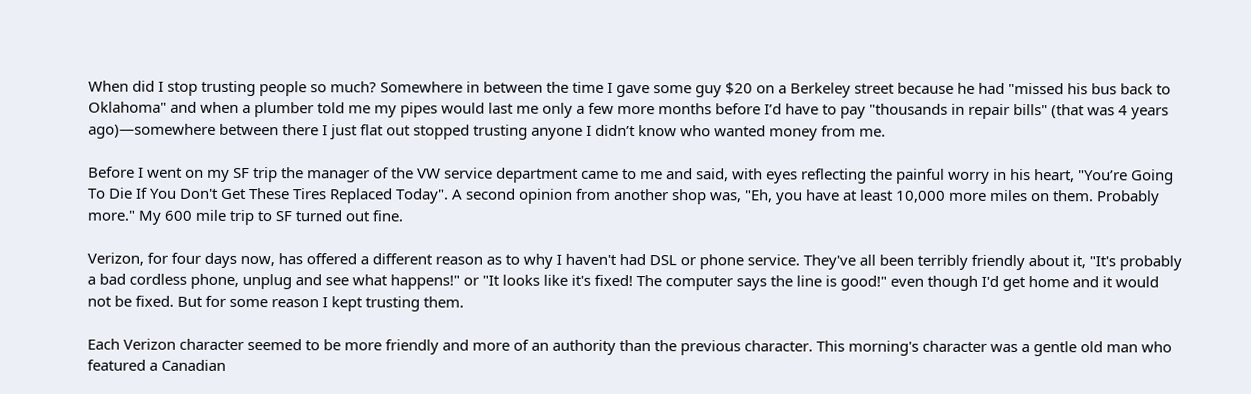When did I stop trusting people so much? Somewhere in between the time I gave some guy $20 on a Berkeley street because he had "missed his bus back to Oklahoma" and when a plumber told me my pipes would last me only a few more months before I’d have to pay "thousands in repair bills" (that was 4 years ago)—somewhere between there I just flat out stopped trusting anyone I didn’t know who wanted money from me.

Before I went on my SF trip the manager of the VW service department came to me and said, with eyes reflecting the painful worry in his heart, "You’re Going To Die If You Don't Get These Tires Replaced Today". A second opinion from another shop was, "Eh, you have at least 10,000 more miles on them. Probably more." My 600 mile trip to SF turned out fine.

Verizon, for four days now, has offered a different reason as to why I haven't had DSL or phone service. They've all been terribly friendly about it, "It's probably a bad cordless phone, unplug and see what happens!" or "It looks like it's fixed! The computer says the line is good!" even though I'd get home and it would not be fixed. But for some reason I kept trusting them.

Each Verizon character seemed to be more friendly and more of an authority than the previous character. This morning's character was a gentle old man who featured a Canadian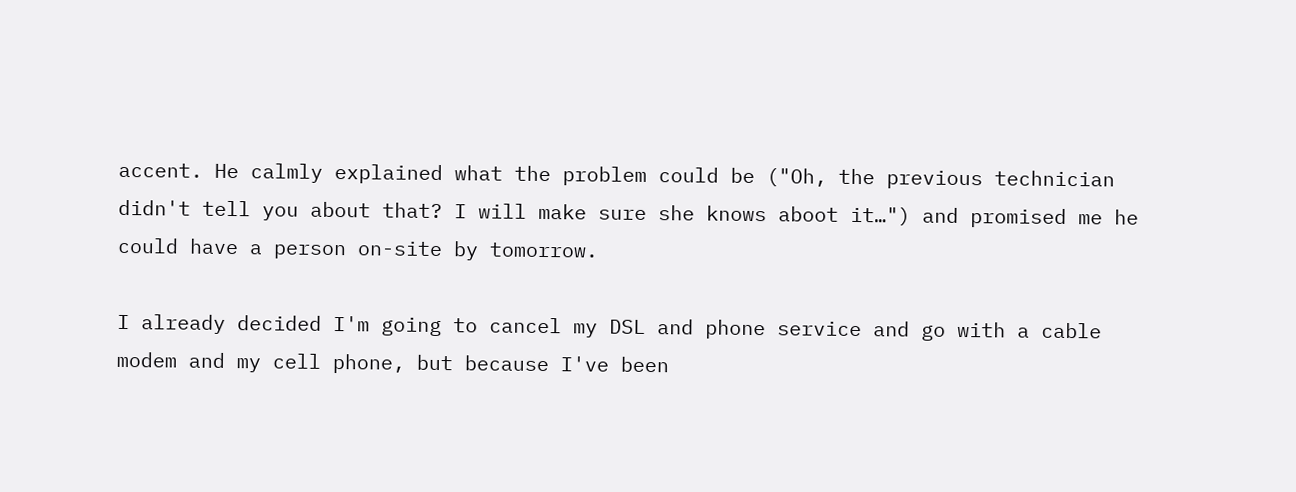accent. He calmly explained what the problem could be ("Oh, the previous technician didn't tell you about that? I will make sure she knows aboot it…") and promised me he could have a person on-site by tomorrow.

I already decided I'm going to cancel my DSL and phone service and go with a cable modem and my cell phone, but because I've been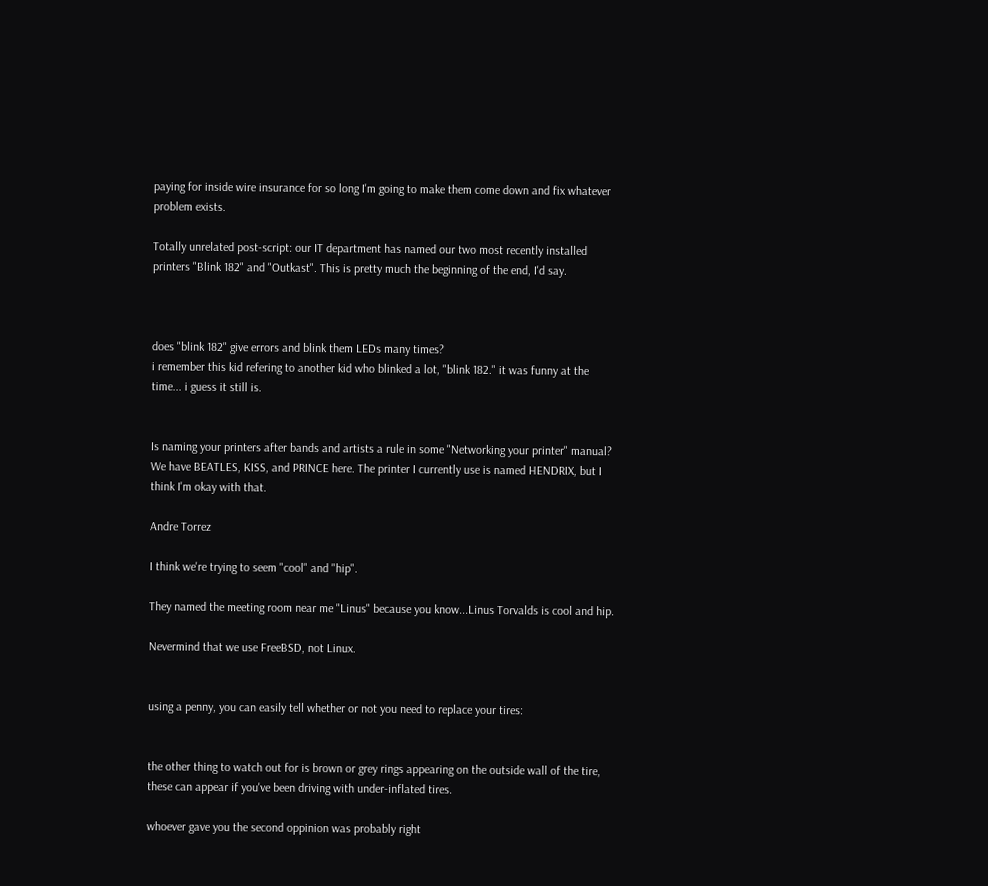paying for inside wire insurance for so long I'm going to make them come down and fix whatever problem exists.

Totally unrelated post-script: our IT department has named our two most recently installed printers "Blink 182" and "Outkast". This is pretty much the beginning of the end, I'd say.



does "blink 182" give errors and blink them LEDs many times?
i remember this kid refering to another kid who blinked a lot, "blink 182." it was funny at the time... i guess it still is.


Is naming your printers after bands and artists a rule in some "Networking your printer" manual? We have BEATLES, KISS, and PRINCE here. The printer I currently use is named HENDRIX, but I think I'm okay with that.

Andre Torrez

I think we're trying to seem "cool" and "hip".

They named the meeting room near me "Linus" because you know...Linus Torvalds is cool and hip.

Nevermind that we use FreeBSD, not Linux.


using a penny, you can easily tell whether or not you need to replace your tires:


the other thing to watch out for is brown or grey rings appearing on the outside wall of the tire, these can appear if you've been driving with under-inflated tires.

whoever gave you the second oppinion was probably right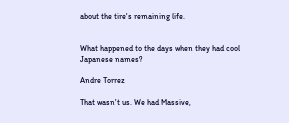about the tire's remaining life.


What happened to the days when they had cool Japanese names?

Andre Torrez

That wasn't us. We had Massive,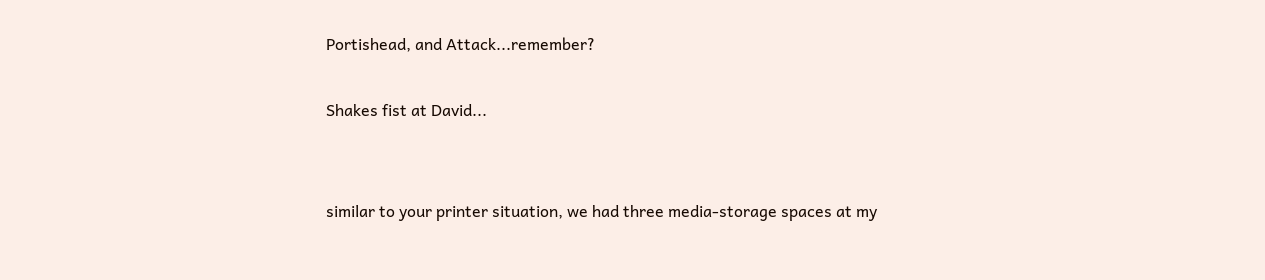Portishead, and Attack...remember?

Shakes fist at David...


similar to your printer situation, we had three media-storage spaces at my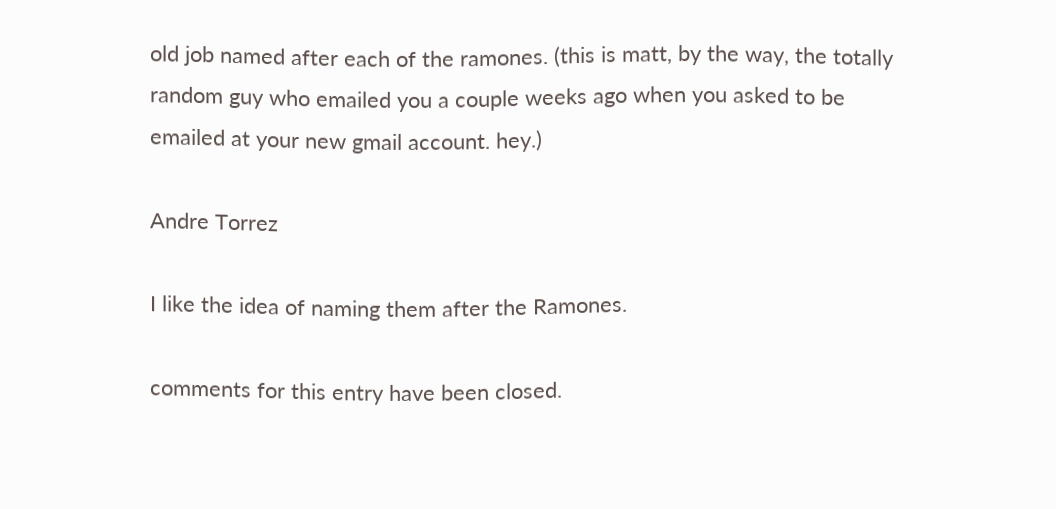old job named after each of the ramones. (this is matt, by the way, the totally random guy who emailed you a couple weeks ago when you asked to be emailed at your new gmail account. hey.)

Andre Torrez

I like the idea of naming them after the Ramones.

comments for this entry have been closed.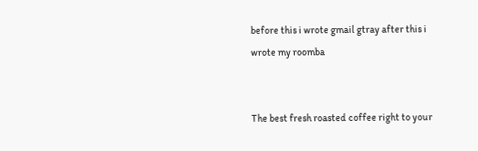before this i wrote gmail gtray after this i wrote my roomba


The best fresh roasted coffee right to your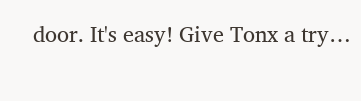door. It's easy! Give Tonx a try…